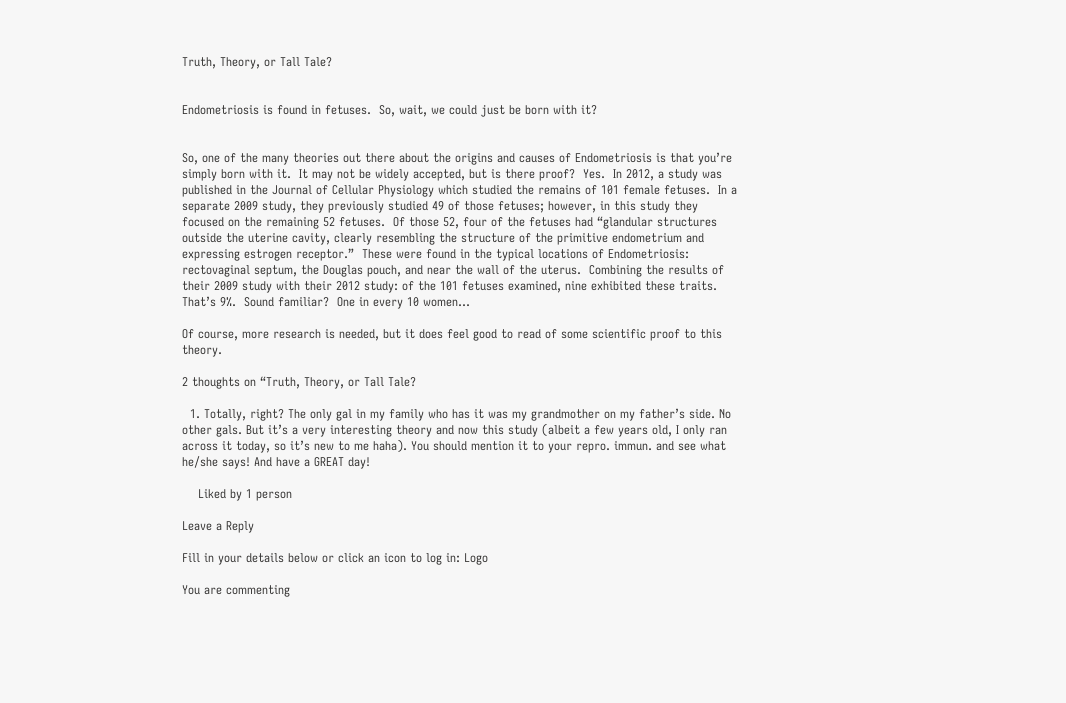Truth, Theory, or Tall Tale?


Endometriosis is found in fetuses.  So, wait, we could just be born with it?


So, one of the many theories out there about the origins and causes of Endometriosis is that you’re simply born with it.  It may not be widely accepted, but is there proof?  Yes.  In 2012, a study was published in the Journal of Cellular Physiology which studied the remains of 101 female fetuses.  In a separate 2009 study, they previously studied 49 of those fetuses; however, in this study they focused on the remaining 52 fetuses.  Of those 52, four of the fetuses had “glandular structures outside the uterine cavity, clearly resembling the structure of the primitive endometrium and expressing estrogen receptor.”  These were found in the typical locations of Endometriosis: rectovaginal septum, the Douglas pouch, and near the wall of the uterus.  Combining the results of their 2009 study with their 2012 study: of the 101 fetuses examined, nine exhibited these traits.  That’s 9%.  Sound familiar?  One in every 10 women…

Of course, more research is needed, but it does feel good to read of some scientific proof to this theory.

2 thoughts on “Truth, Theory, or Tall Tale?

  1. Totally, right? The only gal in my family who has it was my grandmother on my father’s side. No other gals. But it’s a very interesting theory and now this study (albeit a few years old, I only ran across it today, so it’s new to me haha). You should mention it to your repro. immun. and see what he/she says! And have a GREAT day!

    Liked by 1 person

Leave a Reply

Fill in your details below or click an icon to log in: Logo

You are commenting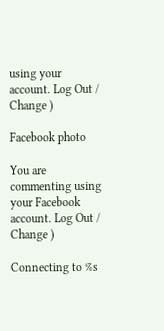using your account. Log Out /  Change )

Facebook photo

You are commenting using your Facebook account. Log Out /  Change )

Connecting to %s